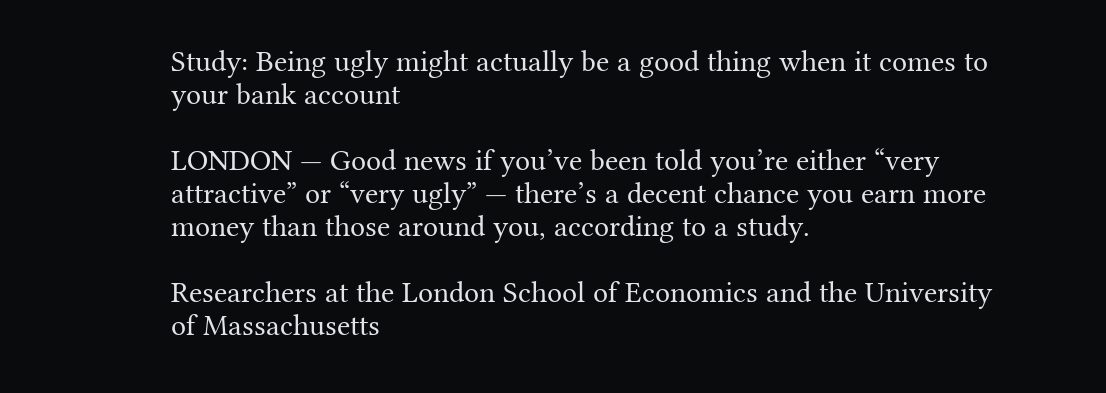Study: Being ugly might actually be a good thing when it comes to your bank account

LONDON — Good news if you’ve been told you’re either “very attractive” or “very ugly” — there’s a decent chance you earn more money than those around you, according to a study.

Researchers at the London School of Economics and the University of Massachusetts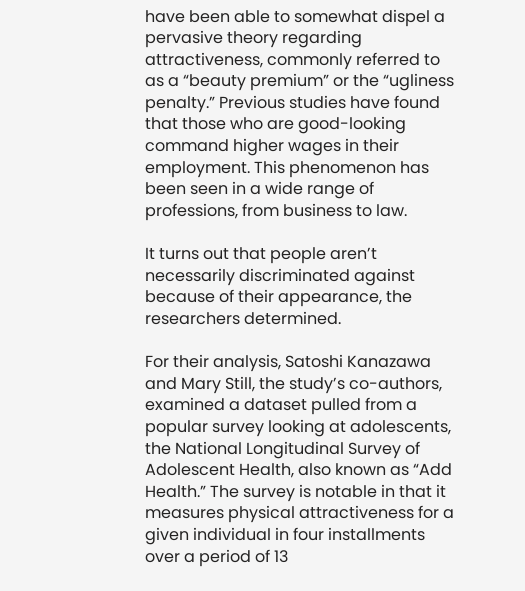have been able to somewhat dispel a pervasive theory regarding attractiveness, commonly referred to as a “beauty premium” or the “ugliness penalty.” Previous studies have found that those who are good-looking command higher wages in their employment. This phenomenon has been seen in a wide range of professions, from business to law.

It turns out that people aren’t necessarily discriminated against because of their appearance, the researchers determined.

For their analysis, Satoshi Kanazawa and Mary Still, the study’s co-authors, examined a dataset pulled from a popular survey looking at adolescents, the National Longitudinal Survey of Adolescent Health, also known as “Add Health.” The survey is notable in that it measures physical attractiveness for a given individual in four installments over a period of 13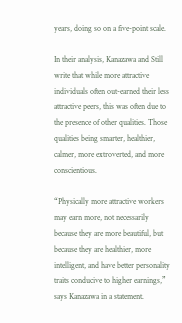years, doing so on a five-point scale.

In their analysis, Kanazawa and Still write that while more attractive individuals often out-earned their less attractive peers, this was often due to the presence of other qualities. Those qualities being smarter, healthier, calmer, more extroverted, and more conscientious.

“Physically more attractive workers may earn more, not necessarily because they are more beautiful, but because they are healthier, more intelligent, and have better personality traits conducive to higher earnings,” says Kanazawa in a statement.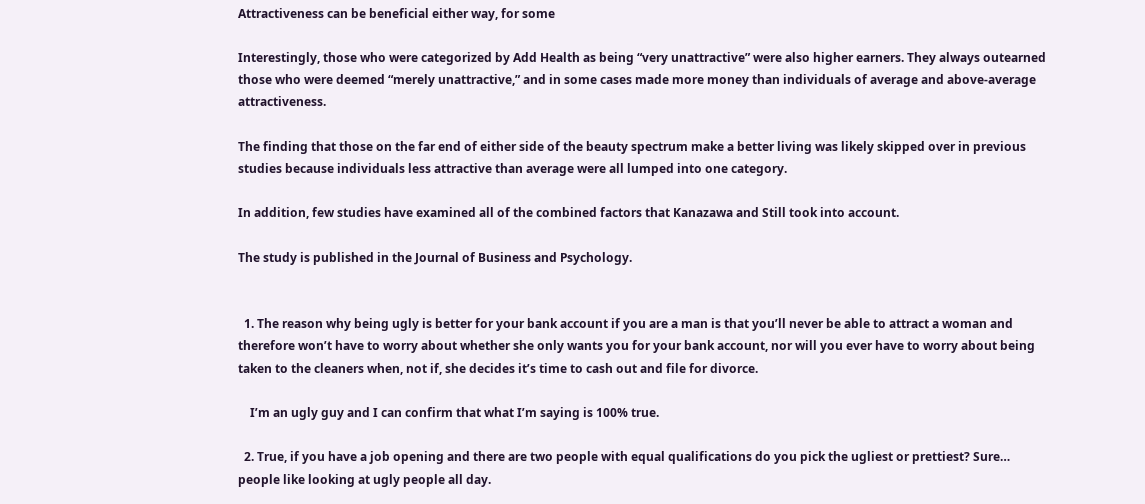Attractiveness can be beneficial either way, for some

Interestingly, those who were categorized by Add Health as being “very unattractive” were also higher earners. They always outearned those who were deemed “merely unattractive,” and in some cases made more money than individuals of average and above-average attractiveness.

The finding that those on the far end of either side of the beauty spectrum make a better living was likely skipped over in previous studies because individuals less attractive than average were all lumped into one category.

In addition, few studies have examined all of the combined factors that Kanazawa and Still took into account.

The study is published in the Journal of Business and Psychology.


  1. The reason why being ugly is better for your bank account if you are a man is that you’ll never be able to attract a woman and therefore won’t have to worry about whether she only wants you for your bank account, nor will you ever have to worry about being taken to the cleaners when, not if, she decides it’s time to cash out and file for divorce.

    I’m an ugly guy and I can confirm that what I’m saying is 100% true.

  2. True, if you have a job opening and there are two people with equal qualifications do you pick the ugliest or prettiest? Sure… people like looking at ugly people all day.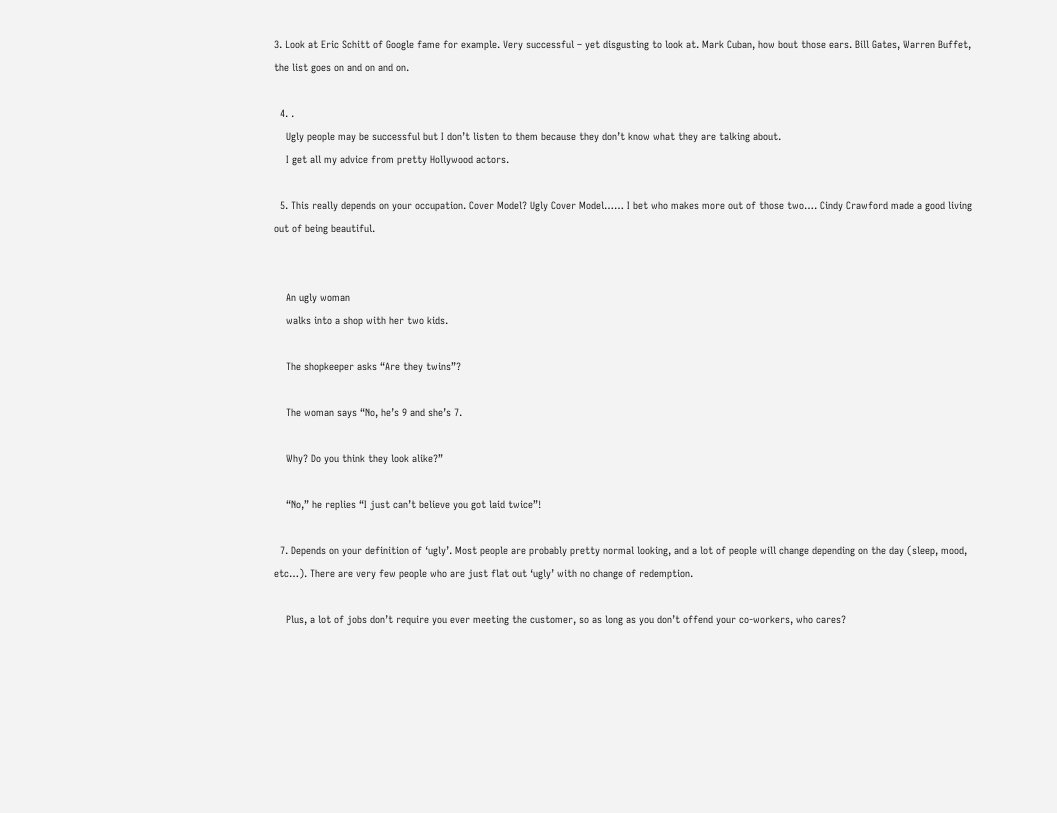3. Look at Eric Schitt of Google fame for example. Very successful – yet disgusting to look at. Mark Cuban, how bout those ears. Bill Gates, Warren Buffet, the list goes on and on and on.

  4. .
    Ugly people may be successful but I don’t listen to them because they don’t know what they are talking about.
    I get all my advice from pretty Hollywood actors.

  5. This really depends on your occupation. Cover Model? Ugly Cover Model…… I bet who makes more out of those two…. Cindy Crawford made a good living out of being beautiful.


    An ugly woman
    walks into a shop with her two kids.

    The shopkeeper asks “Are they twins”?

    The woman says “No, he’s 9 and she’s 7.

    Why? Do you think they look alike?”

    “No,” he replies “I just can’t believe you got laid twice”!

  7. Depends on your definition of ‘ugly’. Most people are probably pretty normal looking, and a lot of people will change depending on the day (sleep, mood, etc…). There are very few people who are just flat out ‘ugly’ with no change of redemption.

    Plus, a lot of jobs don’t require you ever meeting the customer, so as long as you don’t offend your co-workers, who cares?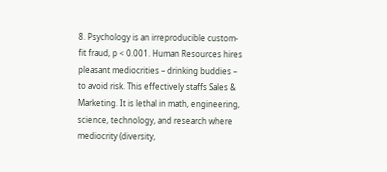8. Psychology is an irreproducible custom-fit fraud, p < 0.001. Human Resources hires pleasant mediocrities – drinking buddies – to avoid risk. This effectively staffs Sales & Marketing. It is lethal in math, engineering, science, technology, and research where mediocrity (diversity,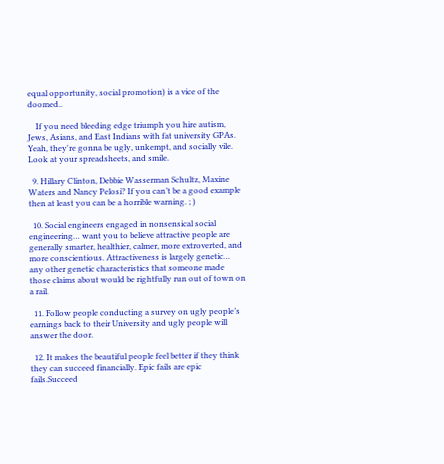equal opportunity, social promotion) is a vice of the doomed..

    If you need bleeding edge triumph you hire autism, Jews, Asians, and East Indians with fat university GPAs. Yeah, they're gonna be ugly, unkempt, and socially vile. Look at your spreadsheets, and smile.

  9. Hillary Clinton, Debbie Wasserman Schultz, Maxine Waters and Nancy Pelosi? If you can’t be a good example then at least you can be a horrible warning. ; )

  10. Social engineers engaged in nonsensical social engineering… want you to believe attractive people are generally smarter, healthier, calmer, more extroverted, and more conscientious. Attractiveness is largely genetic… any other genetic characteristics that someone made those claims about would be rightfully run out of town on a rail.

  11. Follow people conducting a survey on ugly people’s earnings back to their University and ugly people will answer the door.

  12. It makes the beautiful people feel better if they think they can succeed financially. Epic fails are epic fails.Succeed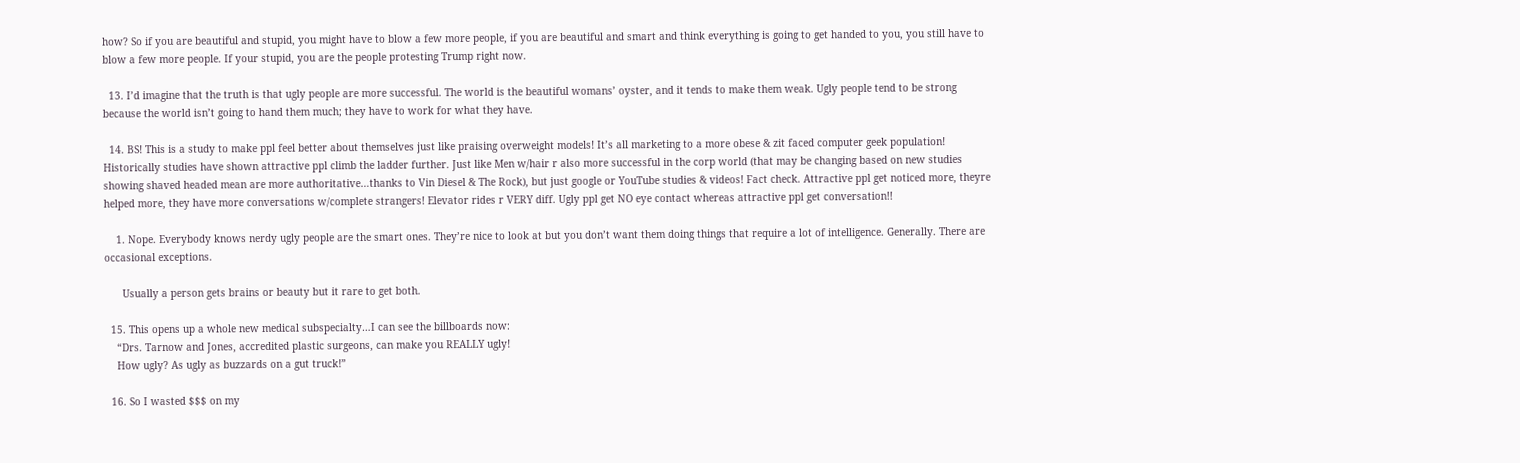how? So if you are beautiful and stupid, you might have to blow a few more people, if you are beautiful and smart and think everything is going to get handed to you, you still have to blow a few more people. If your stupid, you are the people protesting Trump right now.

  13. I’d imagine that the truth is that ugly people are more successful. The world is the beautiful womans’ oyster, and it tends to make them weak. Ugly people tend to be strong because the world isn’t going to hand them much; they have to work for what they have.

  14. BS! This is a study to make ppl feel better about themselves just like praising overweight models! It’s all marketing to a more obese & zit faced computer geek population! Historically studies have shown attractive ppl climb the ladder further. Just like Men w/hair r also more successful in the corp world (that may be changing based on new studies showing shaved headed mean are more authoritative…thanks to Vin Diesel & The Rock), but just google or YouTube studies & videos! Fact check. Attractive ppl get noticed more, theyre helped more, they have more conversations w/complete strangers! Elevator rides r VERY diff. Ugly ppl get NO eye contact whereas attractive ppl get conversation!!

    1. Nope. Everybody knows nerdy ugly people are the smart ones. They’re nice to look at but you don’t want them doing things that require a lot of intelligence. Generally. There are occasional exceptions.

      Usually a person gets brains or beauty but it rare to get both.

  15. This opens up a whole new medical subspecialty…I can see the billboards now:
    “Drs. Tarnow and Jones, accredited plastic surgeons, can make you REALLY ugly!
    How ugly? As ugly as buzzards on a gut truck!”

  16. So I wasted $$$ on my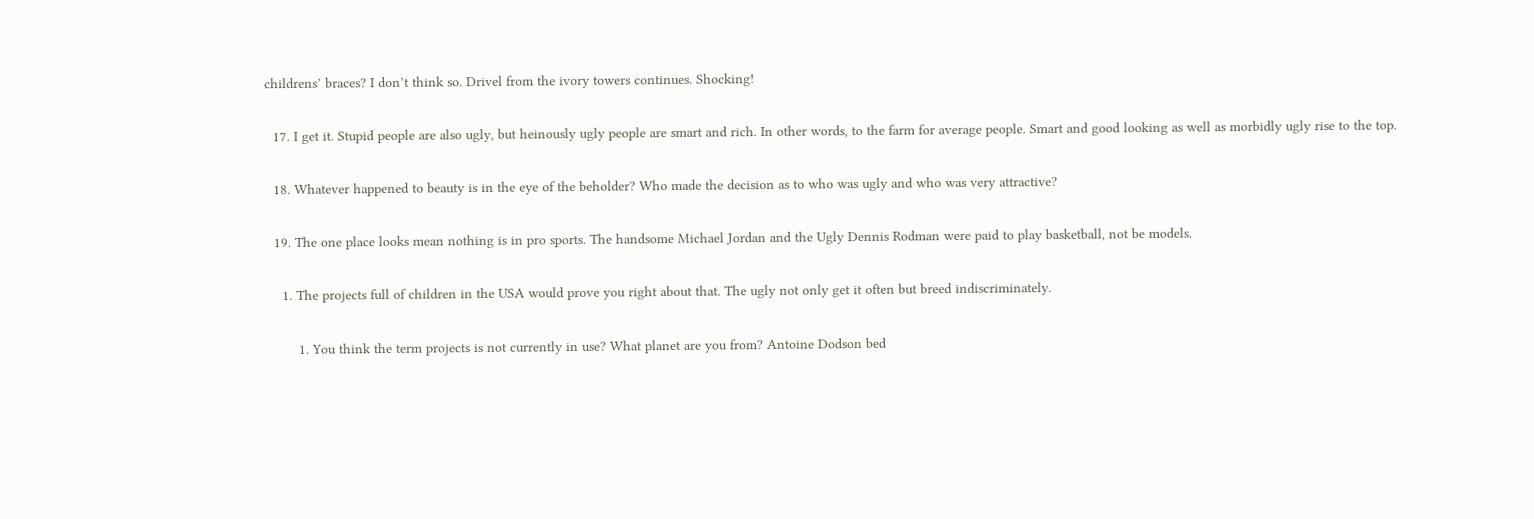childrens’ braces? I don’t think so. Drivel from the ivory towers continues. Shocking!

  17. I get it. Stupid people are also ugly, but heinously ugly people are smart and rich. In other words, to the farm for average people. Smart and good looking as well as morbidly ugly rise to the top.

  18. Whatever happened to beauty is in the eye of the beholder? Who made the decision as to who was ugly and who was very attractive?

  19. The one place looks mean nothing is in pro sports. The handsome Michael Jordan and the Ugly Dennis Rodman were paid to play basketball, not be models.

    1. The projects full of children in the USA would prove you right about that. The ugly not only get it often but breed indiscriminately.

        1. You think the term projects is not currently in use? What planet are you from? Antoine Dodson bed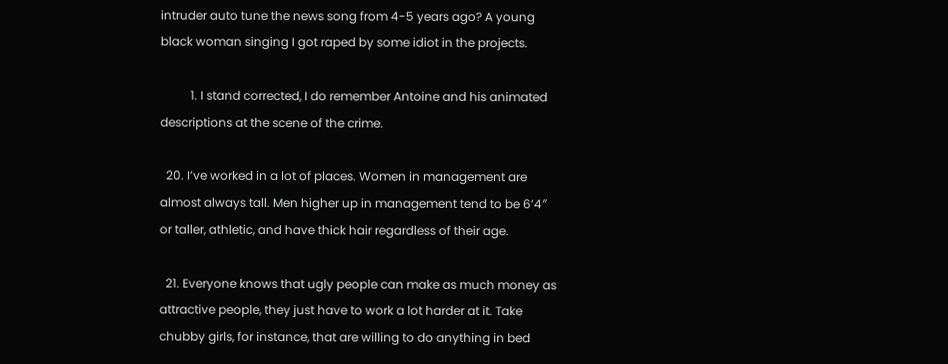intruder auto tune the news song from 4-5 years ago? A young black woman singing I got raped by some idiot in the projects.

          1. I stand corrected, I do remember Antoine and his animated descriptions at the scene of the crime.

  20. I’ve worked in a lot of places. Women in management are almost always tall. Men higher up in management tend to be 6’4″ or taller, athletic, and have thick hair regardless of their age.

  21. Everyone knows that ugly people can make as much money as attractive people, they just have to work a lot harder at it. Take chubby girls, for instance, that are willing to do anything in bed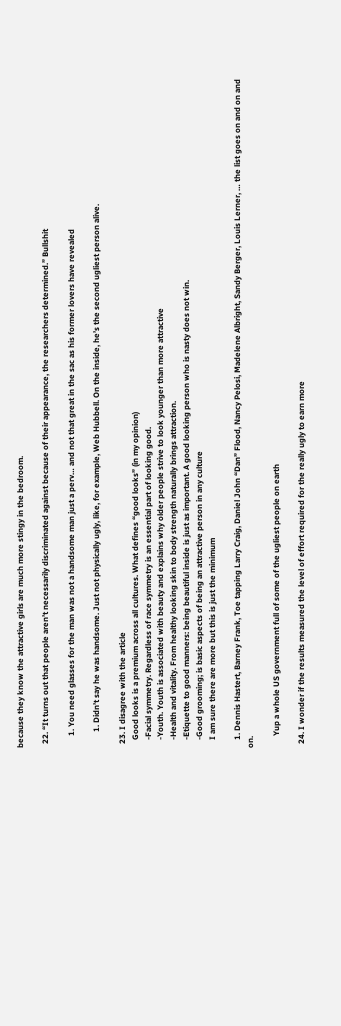because they know the attractive girls are much more stingy in the bedroom.

  22. “It turns out that people aren’t necessarily discriminated against because of their appearance, the researchers determined.” Bullshit

      1. You need glasses for the man was not a handsome man just a perv… and not that great in the sac as his former lovers have revealed

        1. Didn’t say he was handsome. Just not physically ugly, like, for example, Web Hubbell. On the inside, he’s the second ugliest person alive.

  23. I disagree with the article
    Good looks is a premium across all cultures. What defines “good looks” (in my opinion)
    -Facial symmetry. Regardless of race symmetry is an essential part of looking good.
    -Youth. Youth is associated with beauty and explains why older people strive to look younger than more attractive
    -Health and vitality. From healthy looking skin to body strength naturally brings attraction.
    -Etiquette to good manners: being beautiful inside is just as important. A good looking person who is nasty does not win.
    -Good grooming; is basic aspects of being an attractive person in any culture
    I am sure there are more but this is just the minimum

    1. Dennis Hastert, Barney Frank, Toe tapping Larry Craig, Daniel John “Dan” Flood, Nancy Pelosi, Madelene Albright, Sandy Berger, Louis Lerner, … the list goes on and on and on.

      Yup a whole US government full of some of the ugliest people on earth

  24. I wonder if the results measured the level of effort required for the really ugly to earn more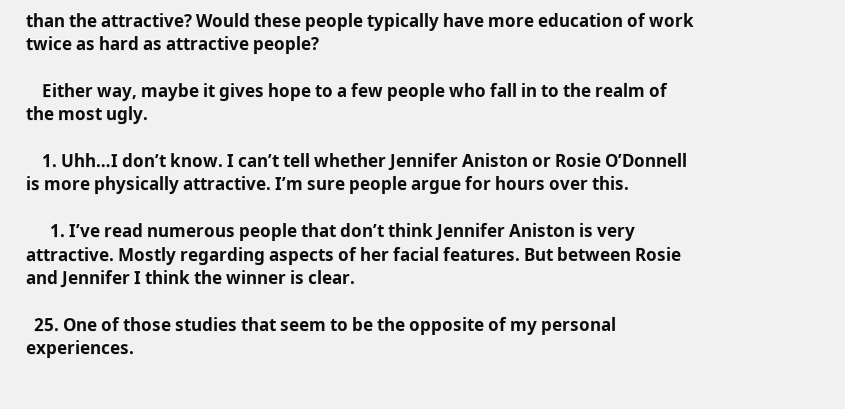than the attractive? Would these people typically have more education of work twice as hard as attractive people?

    Either way, maybe it gives hope to a few people who fall in to the realm of the most ugly.

    1. Uhh…I don’t know. I can’t tell whether Jennifer Aniston or Rosie O’Donnell is more physically attractive. I’m sure people argue for hours over this.

      1. I’ve read numerous people that don’t think Jennifer Aniston is very attractive. Mostly regarding aspects of her facial features. But between Rosie and Jennifer I think the winner is clear.

  25. One of those studies that seem to be the opposite of my personal experiences.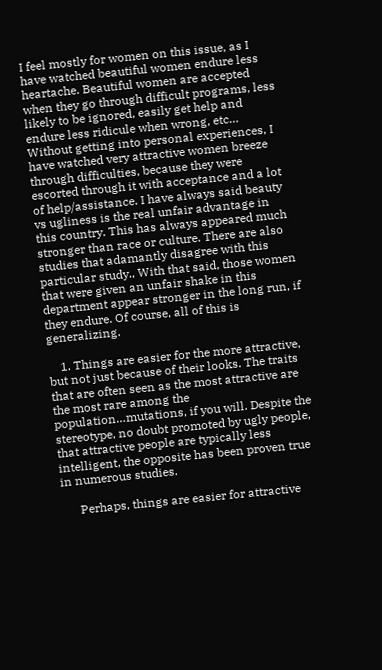I feel mostly for women on this issue, as I have watched beautiful women endure less heartache. Beautiful women are accepted when they go through difficult programs, less likely to be ignored, easily get help and endure less ridicule when wrong, etc… Without getting into personal experiences, I have watched very attractive women breeze through difficulties, because they were escorted through it with acceptance and a lot of help/assistance. I have always said beauty vs ugliness is the real unfair advantage in this country. This has always appeared much stronger than race or culture. There are also studies that adamantly disagree with this particular study., With that said, those women that were given an unfair shake in this department appear stronger in the long run, if they endure. Of course, all of this is generalizing.

    1. Things are easier for the more attractive, but not just because of their looks. The traits that are often seen as the most attractive are the most rare among the population…mutations, if you will. Despite the stereotype, no doubt promoted by ugly people, that attractive people are typically less intelligent, the opposite has been proven true in numerous studies.

      Perhaps, things are easier for attractive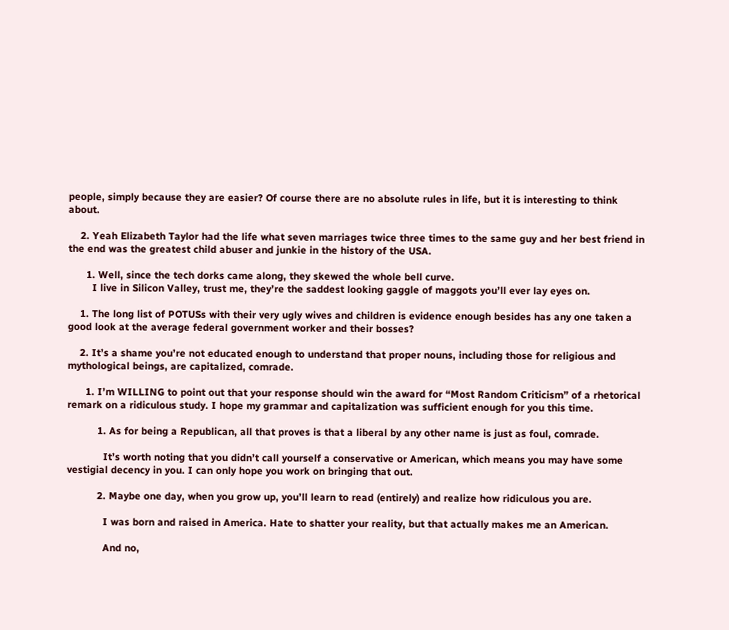people, simply because they are easier? Of course there are no absolute rules in life, but it is interesting to think about.

    2. Yeah Elizabeth Taylor had the life what seven marriages twice three times to the same guy and her best friend in the end was the greatest child abuser and junkie in the history of the USA.

      1. Well, since the tech dorks came along, they skewed the whole bell curve.
        I live in Silicon Valley, trust me, they’re the saddest looking gaggle of maggots you’ll ever lay eyes on.

    1. The long list of POTUSs with their very ugly wives and children is evidence enough besides has any one taken a good look at the average federal government worker and their bosses?

    2. It’s a shame you’re not educated enough to understand that proper nouns, including those for religious and mythological beings, are capitalized, comrade.

      1. I’m WILLING to point out that your response should win the award for “Most Random Criticism” of a rhetorical remark on a ridiculous study. I hope my grammar and capitalization was sufficient enough for you this time.

          1. As for being a Republican, all that proves is that a liberal by any other name is just as foul, comrade.

            It’s worth noting that you didn’t call yourself a conservative or American, which means you may have some vestigial decency in you. I can only hope you work on bringing that out.

          2. Maybe one day, when you grow up, you’ll learn to read (entirely) and realize how ridiculous you are.

            I was born and raised in America. Hate to shatter your reality, but that actually makes me an American.

            And no,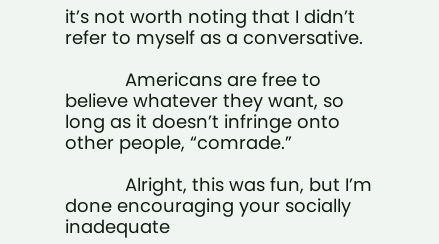it’s not worth noting that I didn’t refer to myself as a conversative.

            Americans are free to believe whatever they want, so long as it doesn’t infringe onto other people, “comrade.”

            Alright, this was fun, but I’m done encouraging your socially inadequate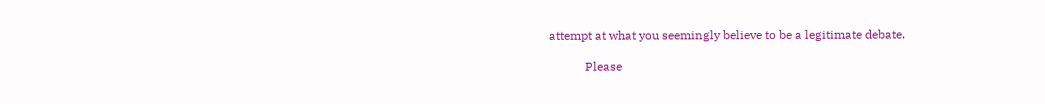attempt at what you seemingly believe to be a legitimate debate.

            Please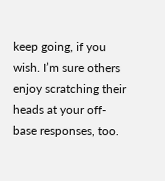keep going, if you wish. I’m sure others enjoy scratching their heads at your off-base responses, too.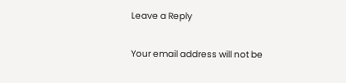Leave a Reply

Your email address will not be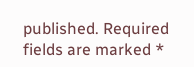published. Required fields are marked *